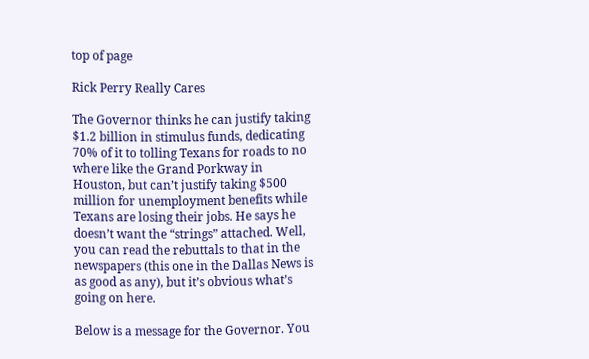top of page

Rick Perry Really Cares

The Governor thinks he can justify taking $1.2 billion in stimulus funds, dedicating 70% of it to tolling Texans for roads to no where like the Grand Porkway in Houston, but can’t justify taking $500 million for unemployment benefits while Texans are losing their jobs. He says he doesn’t want the “strings” attached. Well, you can read the rebuttals to that in the newspapers (this one in the Dallas News is as good as any), but it’s obvious what’s going on here.

Below is a message for the Governor. You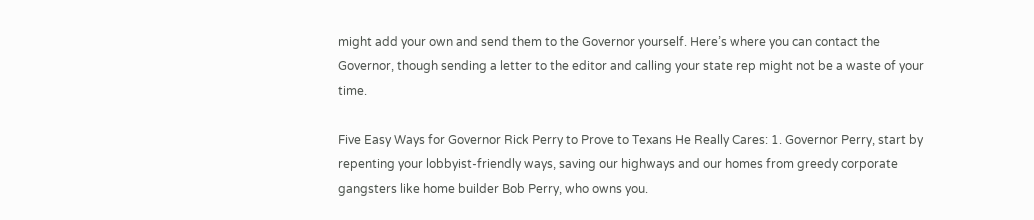might add your own and send them to the Governor yourself. Here’s where you can contact the Governor, though sending a letter to the editor and calling your state rep might not be a waste of your time.

Five Easy Ways for Governor Rick Perry to Prove to Texans He Really Cares: 1. Governor Perry, start by repenting your lobbyist-friendly ways, saving our highways and our homes from greedy corporate gangsters like home builder Bob Perry, who owns you.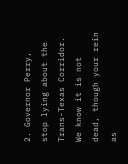2. Governor Perry, stop lying about the Trans-Texas Corridor. We know it is not dead, though your rein as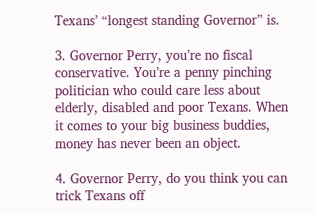Texans’ “longest standing Governor” is.

3. Governor Perry, you’re no fiscal conservative. You’re a penny pinching politician who could care less about elderly, disabled and poor Texans. When it comes to your big business buddies, money has never been an object.

4. Governor Perry, do you think you can trick Texans off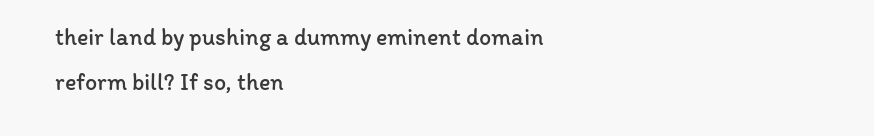their land by pushing a dummy eminent domain reform bill? If so, then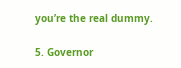you’re the real dummy.

5. Governor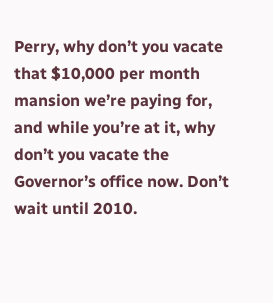Perry, why don’t you vacate that $10,000 per month mansion we’re paying for, and while you’re at it, why don’t you vacate the Governor’s office now. Don’t wait until 2010.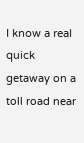I know a real quick getaway on a toll road near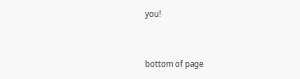you!



bottom of page